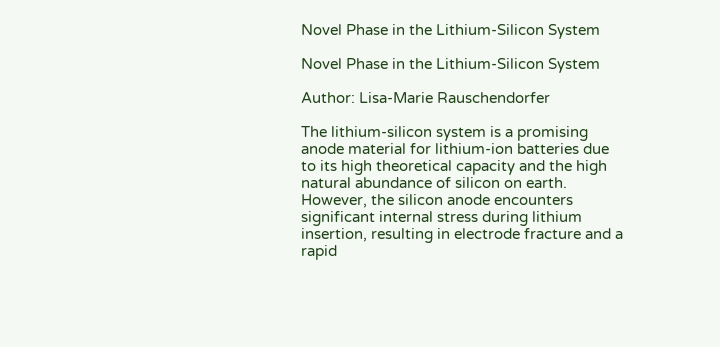Novel Phase in the Lithium-Silicon System

Novel Phase in the Lithium-Silicon System

Author: Lisa-Marie Rauschendorfer

The lithium-silicon system is a promising anode material for lithium-ion batteries due to its high theoretical capacity and the high natural abundance of silicon on earth. However, the silicon anode encounters significant internal stress during lithium insertion, resulting in electrode fracture and a rapid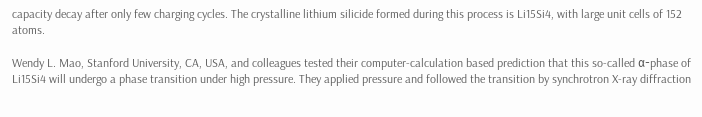capacity decay after only few charging cycles. The crystalline lithium silicide formed during this process is Li15Si4, with large unit cells of 152 atoms.

Wendy L. Mao, Stanford University, CA, USA, and colleagues tested their computer-calculation based prediction that this so-called α-phase of Li15Si4 will undergo a phase transition under high pressure. They applied pressure and followed the transition by synchrotron X-ray diffraction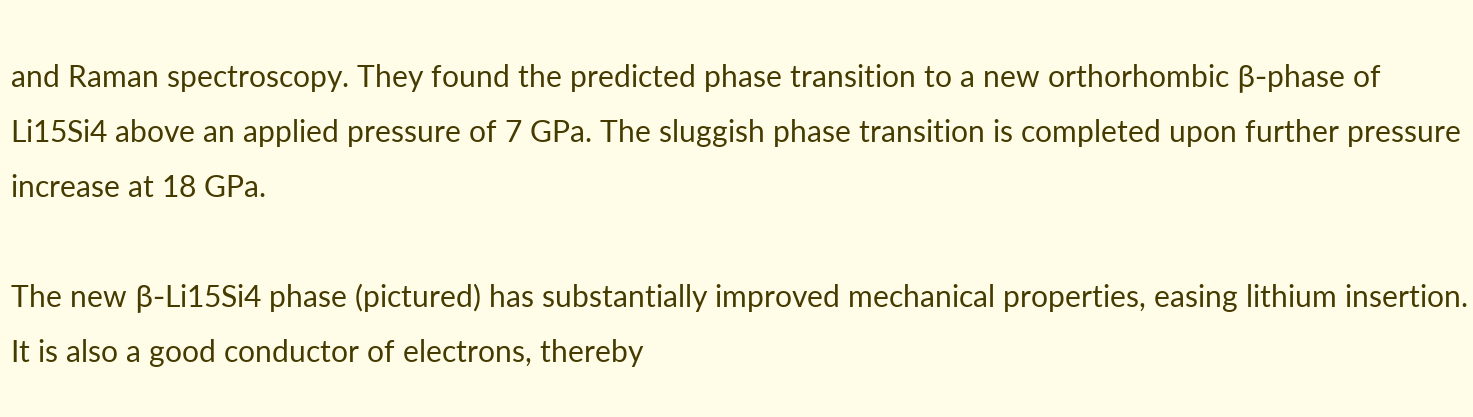and Raman spectroscopy. They found the predicted phase transition to a new orthorhombic β-phase of Li15Si4 above an applied pressure of 7 GPa. The sluggish phase transition is completed upon further pressure increase at 18 GPa.

The new β-Li15Si4 phase (pictured) has substantially improved mechanical properties, easing lithium insertion. It is also a good conductor of electrons, thereby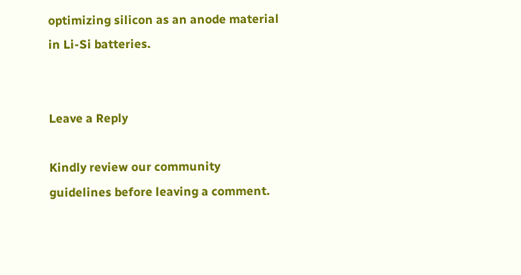optimizing silicon as an anode material in Li-Si batteries.


Leave a Reply

Kindly review our community guidelines before leaving a comment.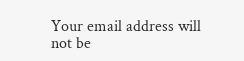Your email address will not be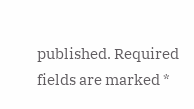published. Required fields are marked *